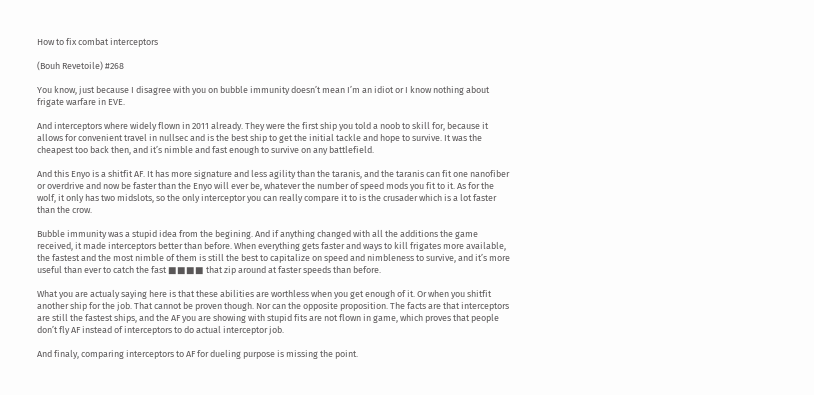How to fix combat interceptors

(Bouh Revetoile) #268

You know, just because I disagree with you on bubble immunity doesn’t mean I’m an idiot or I know nothing about frigate warfare in EVE.

And interceptors where widely flown in 2011 already. They were the first ship you told a noob to skill for, because it allows for convenient travel in nullsec and is the best ship to get the initial tackle and hope to survive. It was the cheapest too back then, and it’s nimble and fast enough to survive on any battlefield.

And this Enyo is a shitfit AF. It has more signature and less agility than the taranis, and the taranis can fit one nanofiber or overdrive and now be faster than the Enyo will ever be, whatever the number of speed mods you fit to it. As for the wolf, it only has two midslots, so the only interceptor you can really compare it to is the crusader which is a lot faster than the crow.

Bubble immunity was a stupid idea from the begining. And if anything changed with all the additions the game received, it made interceptors better than before. When everything gets faster and ways to kill frigates more available, the fastest and the most nimble of them is still the best to capitalize on speed and nimbleness to survive, and it’s more useful than ever to catch the fast ■■■■ that zip around at faster speeds than before.

What you are actualy saying here is that these abilities are worthless when you get enough of it. Or when you shitfit another ship for the job. That cannot be proven though. Nor can the opposite proposition. The facts are that interceptors are still the fastest ships, and the AF you are showing with stupid fits are not flown in game, which proves that people don’t fly AF instead of interceptors to do actual interceptor job.

And finaly, comparing interceptors to AF for dueling purpose is missing the point.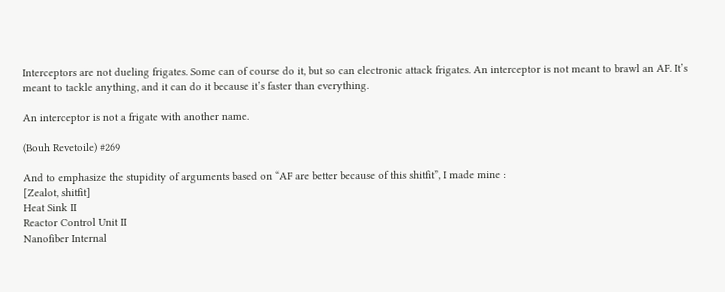Interceptors are not dueling frigates. Some can of course do it, but so can electronic attack frigates. An interceptor is not meant to brawl an AF. It’s meant to tackle anything, and it can do it because it’s faster than everything.

An interceptor is not a frigate with another name.

(Bouh Revetoile) #269

And to emphasize the stupidity of arguments based on “AF are better because of this shitfit”, I made mine :
[Zealot, shitfit]
Heat Sink II
Reactor Control Unit II
Nanofiber Internal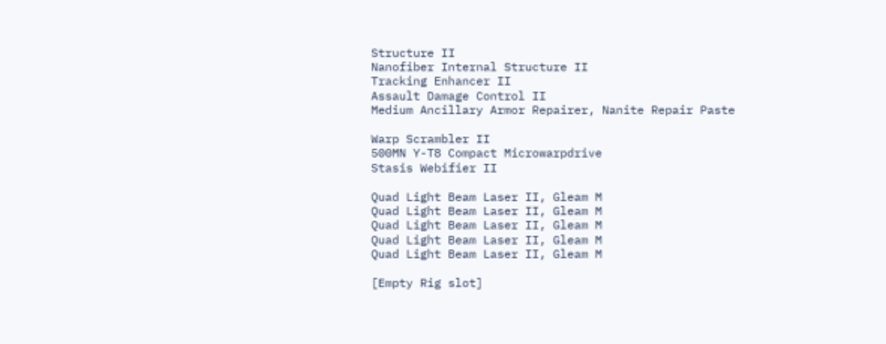Structure II
Nanofiber Internal Structure II
Tracking Enhancer II
Assault Damage Control II
Medium Ancillary Armor Repairer, Nanite Repair Paste

Warp Scrambler II
500MN Y-T8 Compact Microwarpdrive
Stasis Webifier II

Quad Light Beam Laser II, Gleam M
Quad Light Beam Laser II, Gleam M
Quad Light Beam Laser II, Gleam M
Quad Light Beam Laser II, Gleam M
Quad Light Beam Laser II, Gleam M

[Empty Rig slot]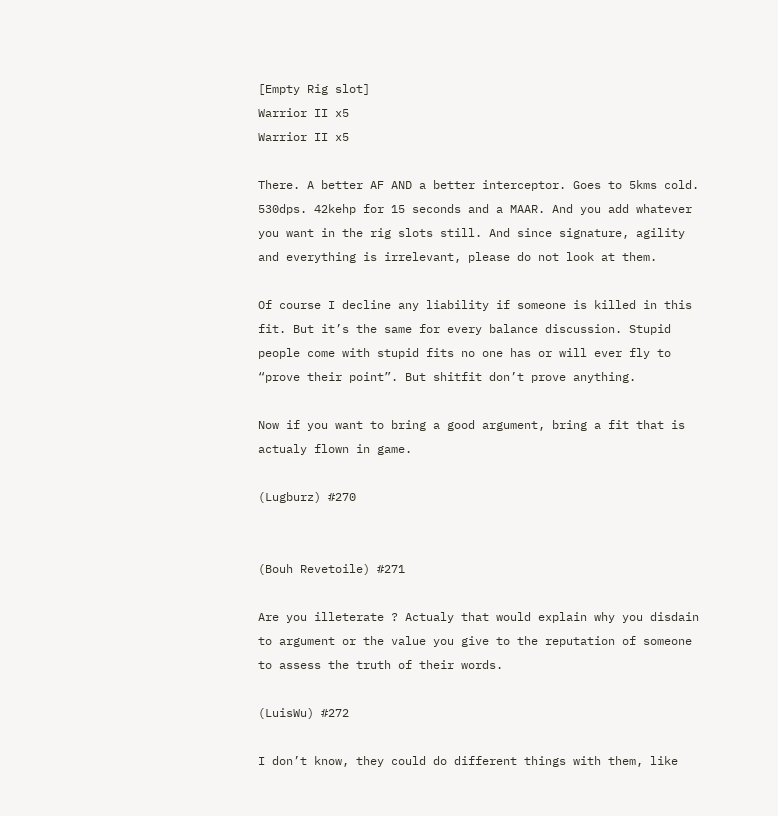[Empty Rig slot]
Warrior II x5
Warrior II x5

There. A better AF AND a better interceptor. Goes to 5kms cold. 530dps. 42kehp for 15 seconds and a MAAR. And you add whatever you want in the rig slots still. And since signature, agility and everything is irrelevant, please do not look at them.

Of course I decline any liability if someone is killed in this fit. But it’s the same for every balance discussion. Stupid people come with stupid fits no one has or will ever fly to “prove their point”. But shitfit don’t prove anything.

Now if you want to bring a good argument, bring a fit that is actualy flown in game.

(Lugburz) #270


(Bouh Revetoile) #271

Are you illeterate ? Actualy that would explain why you disdain to argument or the value you give to the reputation of someone to assess the truth of their words.

(LuisWu) #272

I don’t know, they could do different things with them, like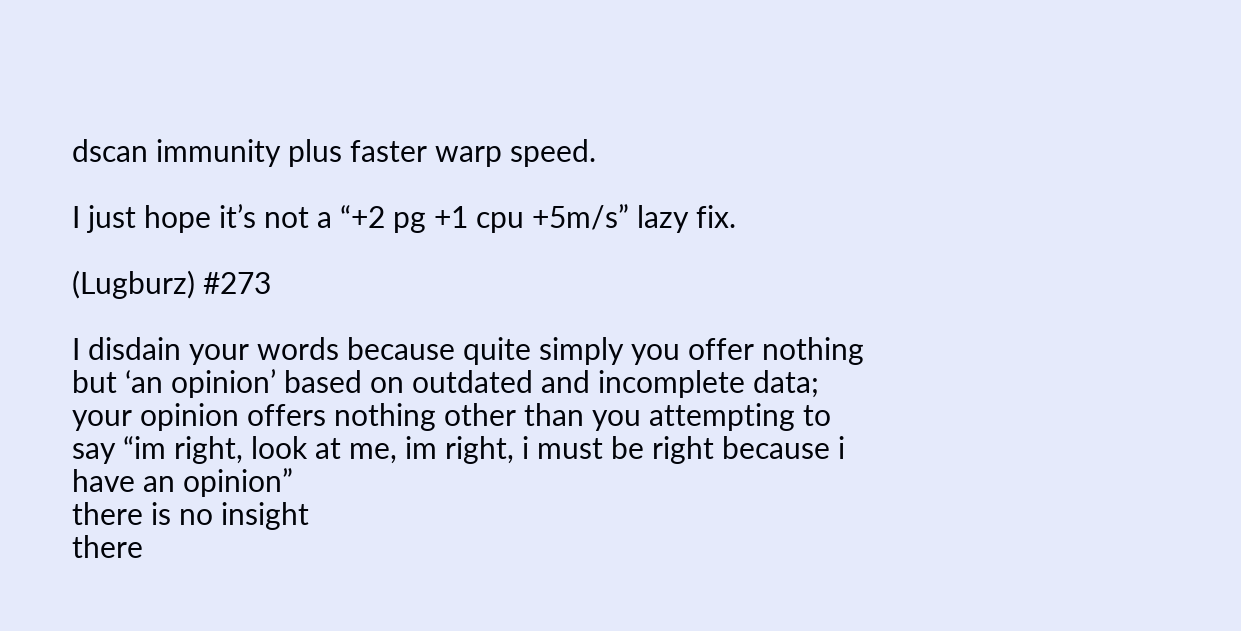dscan immunity plus faster warp speed.

I just hope it’s not a “+2 pg +1 cpu +5m/s” lazy fix.

(Lugburz) #273

I disdain your words because quite simply you offer nothing but ‘an opinion’ based on outdated and incomplete data; your opinion offers nothing other than you attempting to say “im right, look at me, im right, i must be right because i have an opinion”
there is no insight
there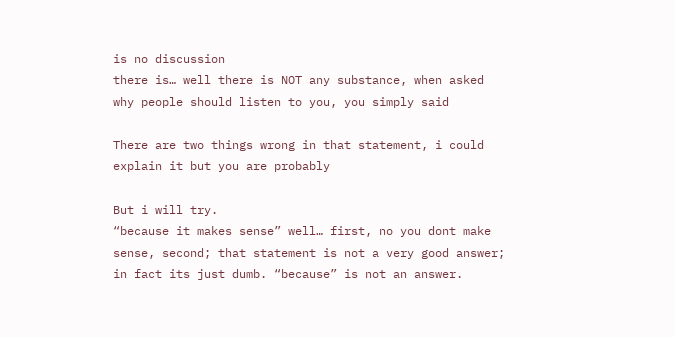is no discussion
there is… well there is NOT any substance, when asked why people should listen to you, you simply said

There are two things wrong in that statement, i could explain it but you are probably

But i will try.
“because it makes sense” well… first, no you dont make sense, second; that statement is not a very good answer; in fact its just dumb. “because” is not an answer.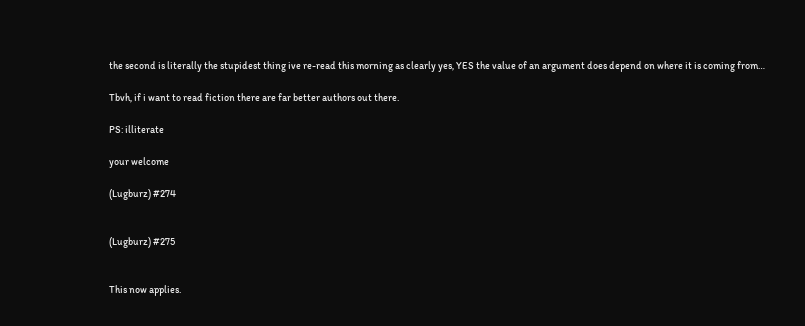the second is literally the stupidest thing ive re-read this morning as clearly yes, YES the value of an argument does depend on where it is coming from…

Tbvh, if i want to read fiction there are far better authors out there.

PS: illiterate

your welcome

(Lugburz) #274


(Lugburz) #275


This now applies.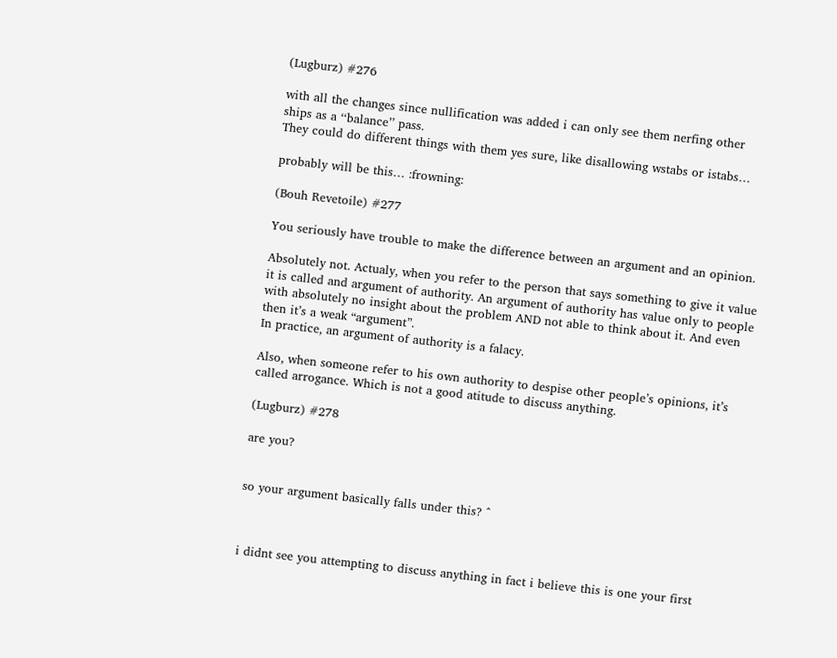(Lugburz) #276

with all the changes since nullification was added i can only see them nerfing other ships as a ‘‘balance’’ pass.
They could do different things with them yes sure, like disallowing wstabs or istabs…

probably will be this… :frowning:

(Bouh Revetoile) #277

You seriously have trouble to make the difference between an argument and an opinion.

Absolutely not. Actualy, when you refer to the person that says something to give it value it is called and argument of authority. An argument of authority has value only to people with absolutely no insight about the problem AND not able to think about it. And even then it’s a weak “argument”.
In practice, an argument of authority is a falacy.

Also, when someone refer to his own authority to despise other people’s opinions, it’s called arrogance. Which is not a good atitude to discuss anything.

(Lugburz) #278

are you?


so your argument basically falls under this? ^



i didnt see you attempting to discuss anything in fact i believe this is one your first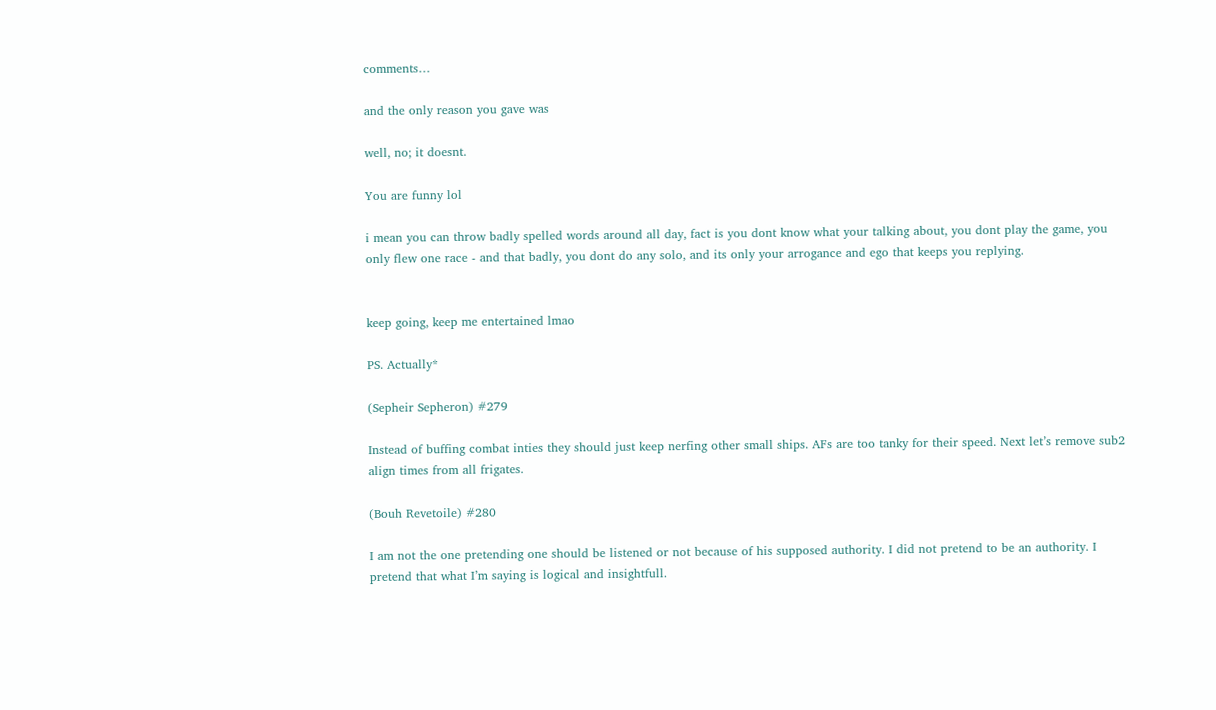comments…

and the only reason you gave was

well, no; it doesnt.

You are funny lol

i mean you can throw badly spelled words around all day, fact is you dont know what your talking about, you dont play the game, you only flew one race - and that badly, you dont do any solo, and its only your arrogance and ego that keeps you replying.


keep going, keep me entertained lmao

PS. Actually*

(Sepheir Sepheron) #279

Instead of buffing combat inties they should just keep nerfing other small ships. AFs are too tanky for their speed. Next let’s remove sub2 align times from all frigates.

(Bouh Revetoile) #280

I am not the one pretending one should be listened or not because of his supposed authority. I did not pretend to be an authority. I pretend that what I’m saying is logical and insightfull.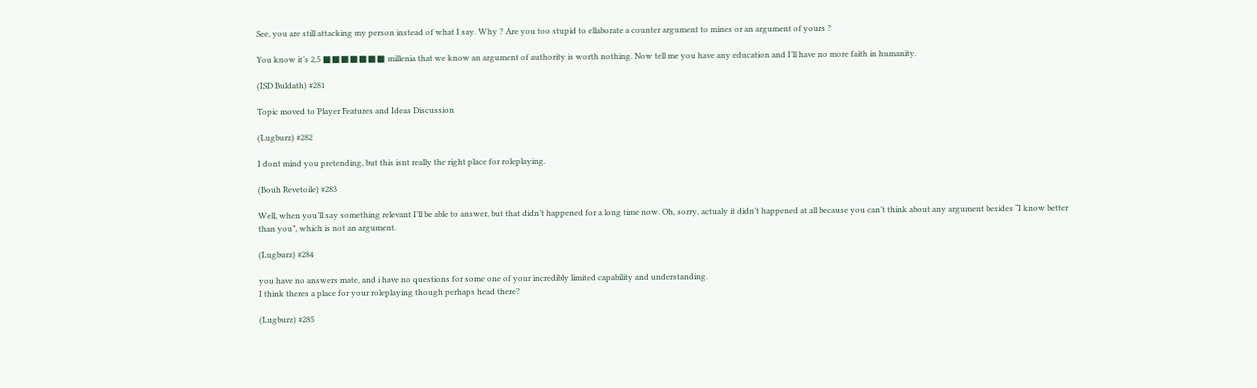See, you are still attacking my person instead of what I say. Why ? Are you too stupid to ellaborate a counter argument to mines or an argument of yours ?

You know it’s 2,5 ■■■■■■■ millenia that we know an argument of authority is worth nothing. Now tell me you have any education and I’ll have no more faith in humanity.

(ISD Buldath) #281

Topic moved to Player Features and Ideas Discussion

(Lugburz) #282

I dont mind you pretending, but this isnt really the right place for roleplaying.

(Bouh Revetoile) #283

Well, when you’ll say something relevant I’ll be able to answer, but that didn’t happened for a long time now. Oh, sorry, actualy it didn’t happened at all because you can’t think about any argument besides “I know better than you”, which is not an argument.

(Lugburz) #284

you have no answers mate, and i have no questions for some one of your incredibly limited capability and understanding.
I think theres a place for your roleplaying though perhaps head there?

(Lugburz) #285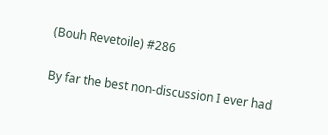(Bouh Revetoile) #286

By far the best non-discussion I ever had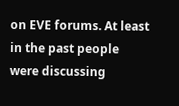on EVE forums. At least in the past people were discussing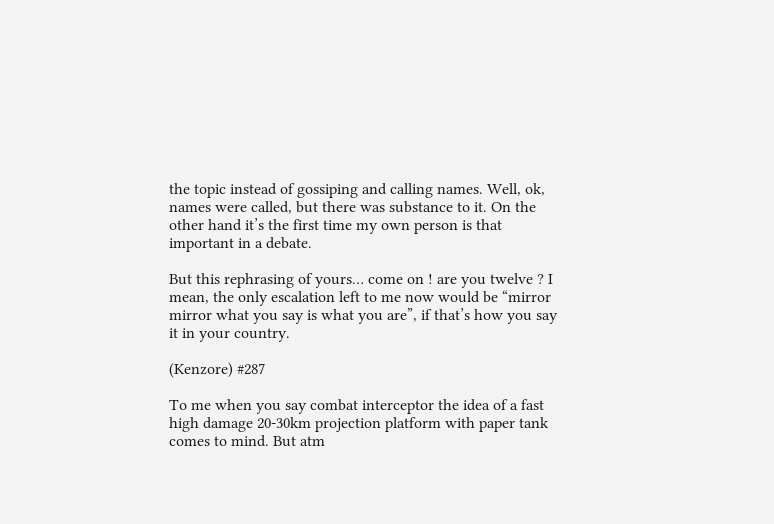the topic instead of gossiping and calling names. Well, ok, names were called, but there was substance to it. On the other hand it’s the first time my own person is that important in a debate.

But this rephrasing of yours… come on ! are you twelve ? I mean, the only escalation left to me now would be “mirror mirror what you say is what you are”, if that’s how you say it in your country.

(Kenzore) #287

To me when you say combat interceptor the idea of a fast high damage 20-30km projection platform with paper tank comes to mind. But atm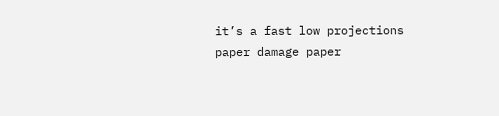it’s a fast low projections paper damage paper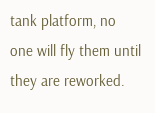tank platform, no one will fly them until they are reworked.